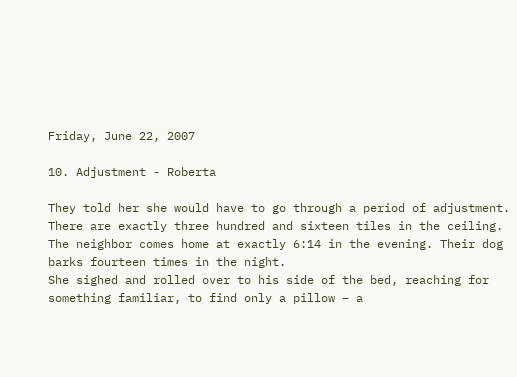Friday, June 22, 2007

10. Adjustment - Roberta

They told her she would have to go through a period of adjustment.
There are exactly three hundred and sixteen tiles in the ceiling. The neighbor comes home at exactly 6:14 in the evening. Their dog barks fourteen times in the night.
She sighed and rolled over to his side of the bed, reaching for something familiar, to find only a pillow – a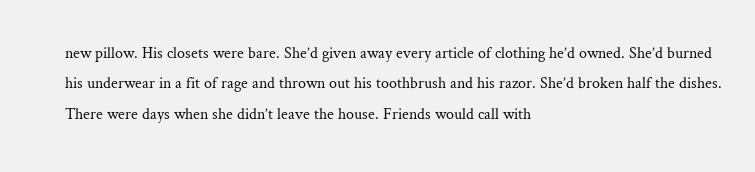new pillow. His closets were bare. She’d given away every article of clothing he’d owned. She’d burned his underwear in a fit of rage and thrown out his toothbrush and his razor. She’d broken half the dishes.
There were days when she didn’t leave the house. Friends would call with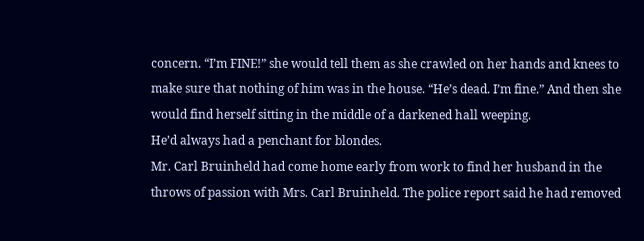concern. “I’m FINE!” she would tell them as she crawled on her hands and knees to make sure that nothing of him was in the house. “He’s dead. I’m fine.” And then she would find herself sitting in the middle of a darkened hall weeping.
He’d always had a penchant for blondes.
Mr. Carl Bruinheld had come home early from work to find her husband in the throws of passion with Mrs. Carl Bruinheld. The police report said he had removed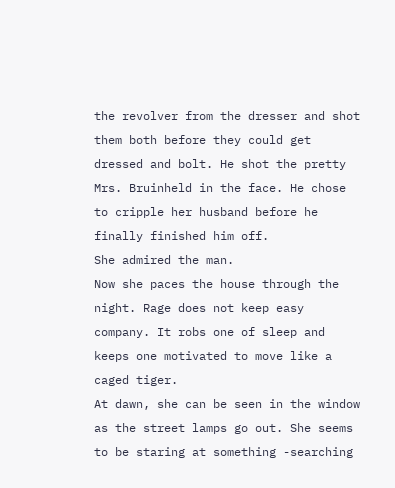the revolver from the dresser and shot them both before they could get dressed and bolt. He shot the pretty Mrs. Bruinheld in the face. He chose to cripple her husband before he finally finished him off.
She admired the man.
Now she paces the house through the night. Rage does not keep easy company. It robs one of sleep and keeps one motivated to move like a caged tiger.
At dawn, she can be seen in the window as the street lamps go out. She seems to be staring at something -searching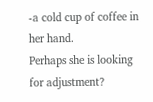-a cold cup of coffee in her hand.
Perhaps she is looking for adjustment?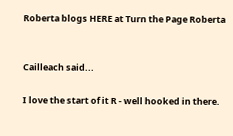Roberta blogs HERE at Turn the Page Roberta


Cailleach said...

I love the start of it R - well hooked in there.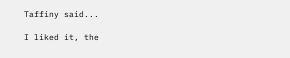Taffiny said...

I liked it, the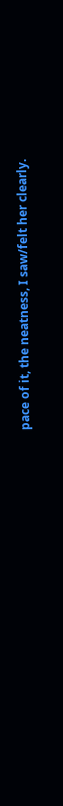pace of it, the neatness, I saw/felt her clearly.